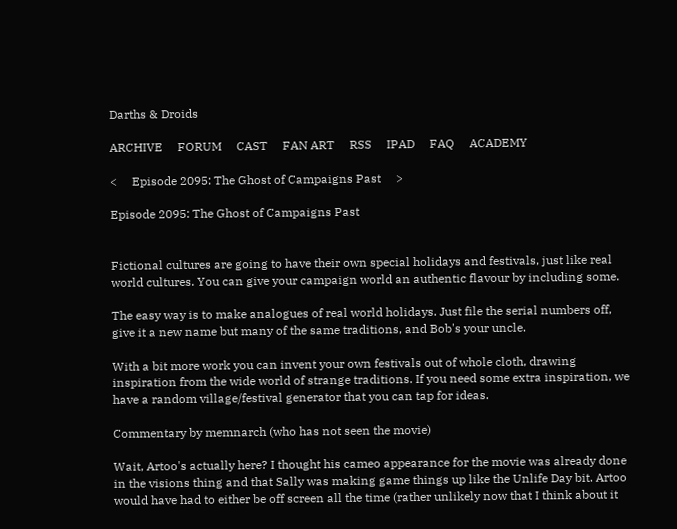Darths & Droids

ARCHIVE     FORUM     CAST     FAN ART     RSS     IPAD     FAQ     ACADEMY

<     Episode 2095: The Ghost of Campaigns Past     >

Episode 2095: The Ghost of Campaigns Past


Fictional cultures are going to have their own special holidays and festivals, just like real world cultures. You can give your campaign world an authentic flavour by including some.

The easy way is to make analogues of real world holidays. Just file the serial numbers off, give it a new name but many of the same traditions, and Bob's your uncle.

With a bit more work you can invent your own festivals out of whole cloth, drawing inspiration from the wide world of strange traditions. If you need some extra inspiration, we have a random village/festival generator that you can tap for ideas.

Commentary by memnarch (who has not seen the movie)

Wait, Artoo's actually here? I thought his cameo appearance for the movie was already done in the visions thing and that Sally was making game things up like the Unlife Day bit. Artoo would have had to either be off screen all the time (rather unlikely now that I think about it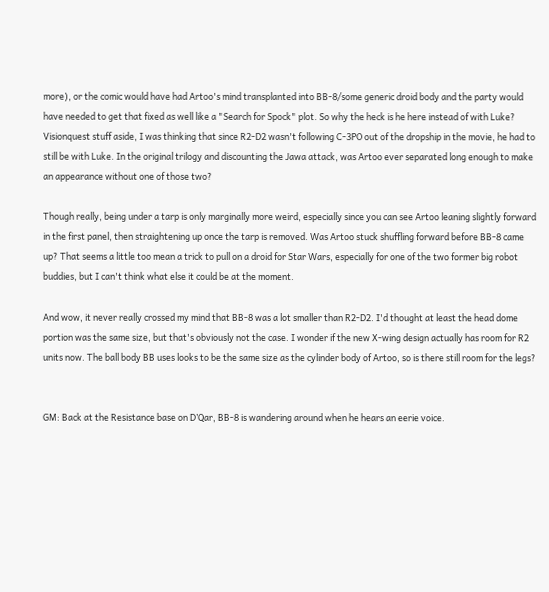more), or the comic would have had Artoo's mind transplanted into BB-8/some generic droid body and the party would have needed to get that fixed as well like a "Search for Spock" plot. So why the heck is he here instead of with Luke? Visionquest stuff aside, I was thinking that since R2-D2 wasn't following C-3PO out of the dropship in the movie, he had to still be with Luke. In the original trilogy and discounting the Jawa attack, was Artoo ever separated long enough to make an appearance without one of those two?

Though really, being under a tarp is only marginally more weird, especially since you can see Artoo leaning slightly forward in the first panel, then straightening up once the tarp is removed. Was Artoo stuck shuffling forward before BB-8 came up? That seems a little too mean a trick to pull on a droid for Star Wars, especially for one of the two former big robot buddies, but I can't think what else it could be at the moment.

And wow, it never really crossed my mind that BB-8 was a lot smaller than R2-D2. I'd thought at least the head dome portion was the same size, but that's obviously not the case. I wonder if the new X-wing design actually has room for R2 units now. The ball body BB uses looks to be the same size as the cylinder body of Artoo, so is there still room for the legs?


GM: Back at the Resistance base on D’Qar, BB-8 is wandering around when he hears an eerie voice.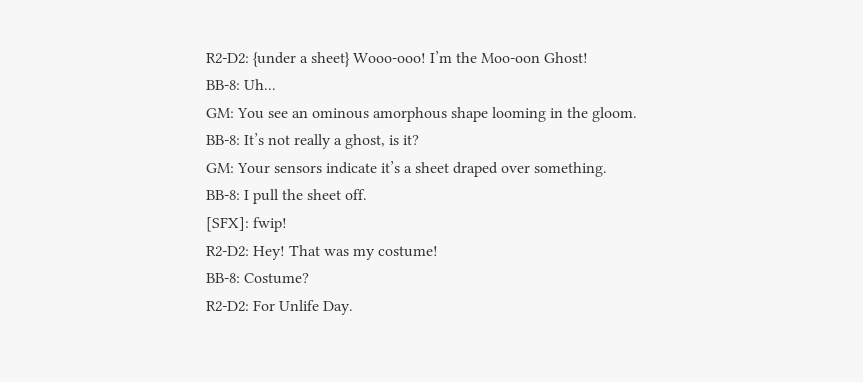R2-D2: {under a sheet} Wooo-ooo! I’m the Moo-oon Ghost!
BB-8: Uh...
GM: You see an ominous amorphous shape looming in the gloom.
BB-8: It’s not really a ghost, is it?
GM: Your sensors indicate it’s a sheet draped over something.
BB-8: I pull the sheet off.
[SFX]: fwip!
R2-D2: Hey! That was my costume!
BB-8: Costume?
R2-D2: For Unlife Day.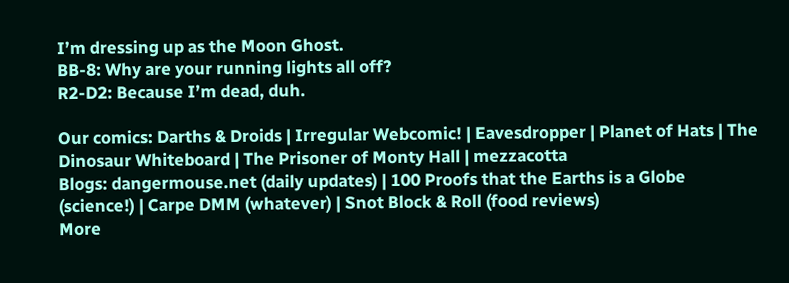I’m dressing up as the Moon Ghost.
BB-8: Why are your running lights all off?
R2-D2: Because I’m dead, duh.

Our comics: Darths & Droids | Irregular Webcomic! | Eavesdropper | Planet of Hats | The Dinosaur Whiteboard | The Prisoner of Monty Hall | mezzacotta
Blogs: dangermouse.net (daily updates) | 100 Proofs that the Earths is a Globe (science!) | Carpe DMM (whatever) | Snot Block & Roll (food reviews)
More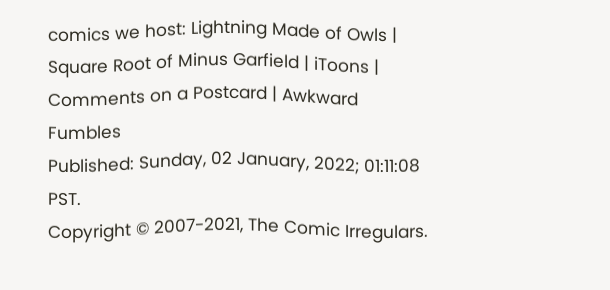comics we host: Lightning Made of Owls | Square Root of Minus Garfield | iToons | Comments on a Postcard | Awkward Fumbles
Published: Sunday, 02 January, 2022; 01:11:08 PST.
Copyright © 2007-2021, The Comic Irregulars.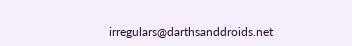irregulars@darthsanddroids.net